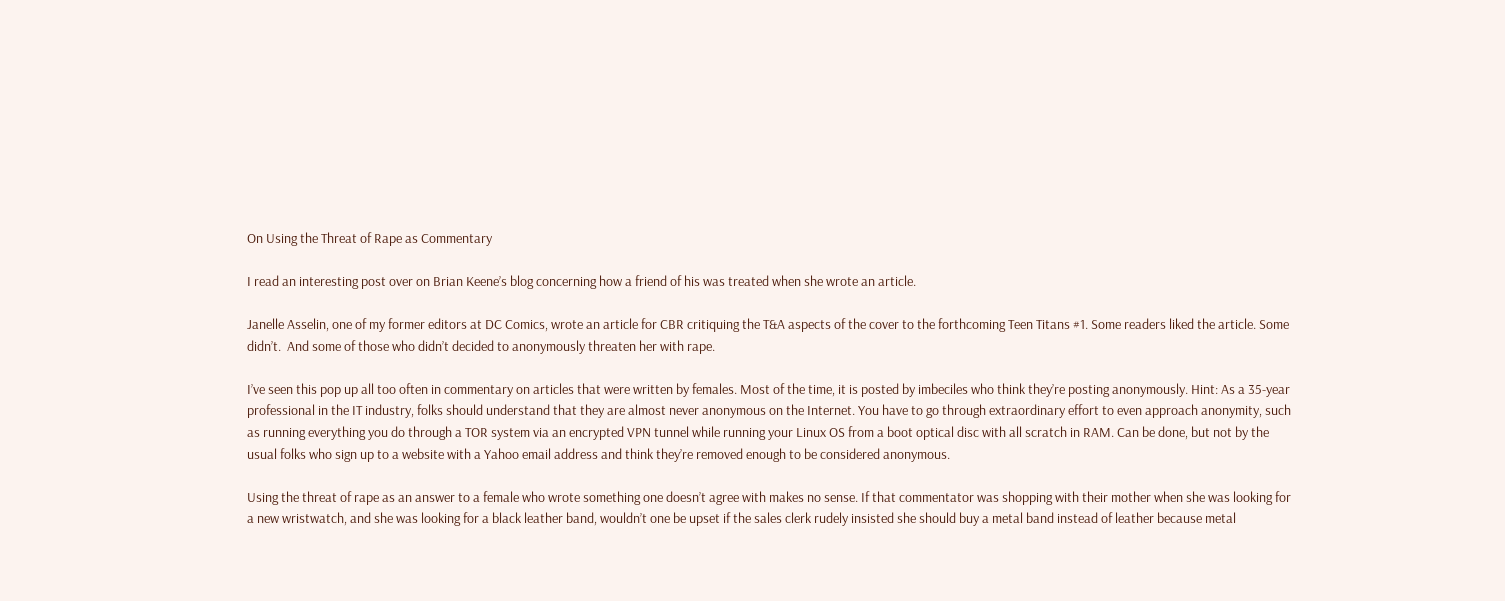On Using the Threat of Rape as Commentary

I read an interesting post over on Brian Keene’s blog concerning how a friend of his was treated when she wrote an article.

Janelle Asselin, one of my former editors at DC Comics, wrote an article for CBR critiquing the T&A aspects of the cover to the forthcoming Teen Titans #1. Some readers liked the article. Some didn’t.  And some of those who didn’t decided to anonymously threaten her with rape.

I’ve seen this pop up all too often in commentary on articles that were written by females. Most of the time, it is posted by imbeciles who think they’re posting anonymously. Hint: As a 35-year professional in the IT industry, folks should understand that they are almost never anonymous on the Internet. You have to go through extraordinary effort to even approach anonymity, such as running everything you do through a TOR system via an encrypted VPN tunnel while running your Linux OS from a boot optical disc with all scratch in RAM. Can be done, but not by the usual folks who sign up to a website with a Yahoo email address and think they’re removed enough to be considered anonymous.

Using the threat of rape as an answer to a female who wrote something one doesn’t agree with makes no sense. If that commentator was shopping with their mother when she was looking for a new wristwatch, and she was looking for a black leather band, wouldn’t one be upset if the sales clerk rudely insisted she should buy a metal band instead of leather because metal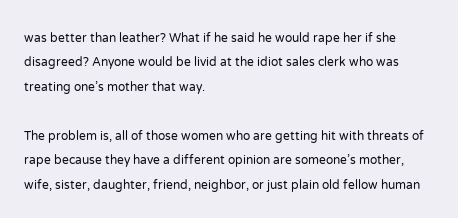was better than leather? What if he said he would rape her if she disagreed? Anyone would be livid at the idiot sales clerk who was treating one’s mother that way.

The problem is, all of those women who are getting hit with threats of rape because they have a different opinion are someone’s mother, wife, sister, daughter, friend, neighbor, or just plain old fellow human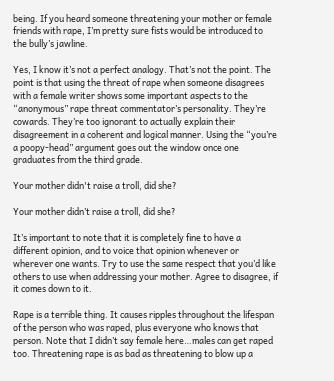being. If you heard someone threatening your mother or female friends with rape, I’m pretty sure fists would be introduced to the bully’s jawline.

Yes, I know it’s not a perfect analogy. That’s not the point. The point is that using the threat of rape when someone disagrees with a female writer shows some important aspects to the “anonymous” rape threat commentator’s personality. They’re cowards. They’re too ignorant to actually explain their disagreement in a coherent and logical manner. Using the “you’re a poopy-head” argument goes out the window once one graduates from the third grade.

Your mother didn't raise a troll, did she?

Your mother didn’t raise a troll, did she?

It’s important to note that it is completely fine to have a different opinion, and to voice that opinion whenever or wherever one wants. Try to use the same respect that you’d like others to use when addressing your mother. Agree to disagree, if it comes down to it.

Rape is a terrible thing. It causes ripples throughout the lifespan of the person who was raped, plus everyone who knows that person. Note that I didn’t say female here…males can get raped too. Threatening rape is as bad as threatening to blow up a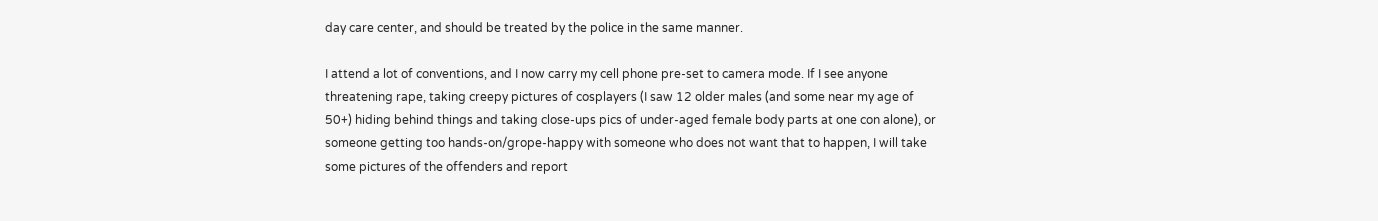day care center, and should be treated by the police in the same manner.

I attend a lot of conventions, and I now carry my cell phone pre-set to camera mode. If I see anyone threatening rape, taking creepy pictures of cosplayers (I saw 12 older males (and some near my age of 50+) hiding behind things and taking close-ups pics of under-aged female body parts at one con alone), or someone getting too hands-on/grope-happy with someone who does not want that to happen, I will take some pictures of the offenders and report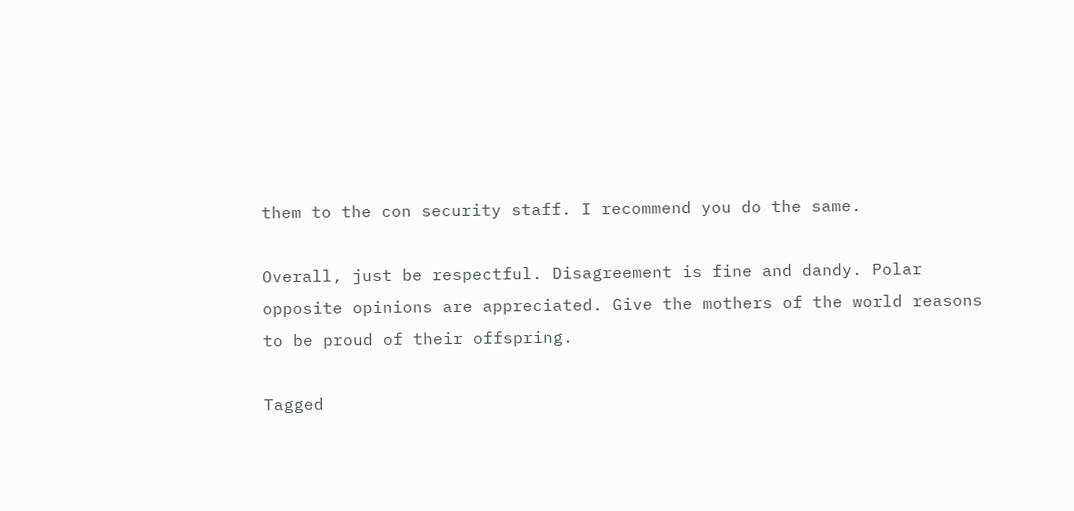them to the con security staff. I recommend you do the same.

Overall, just be respectful. Disagreement is fine and dandy. Polar opposite opinions are appreciated. Give the mothers of the world reasons to be proud of their offspring.

Tagged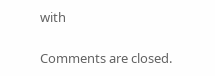with

Comments are closed.